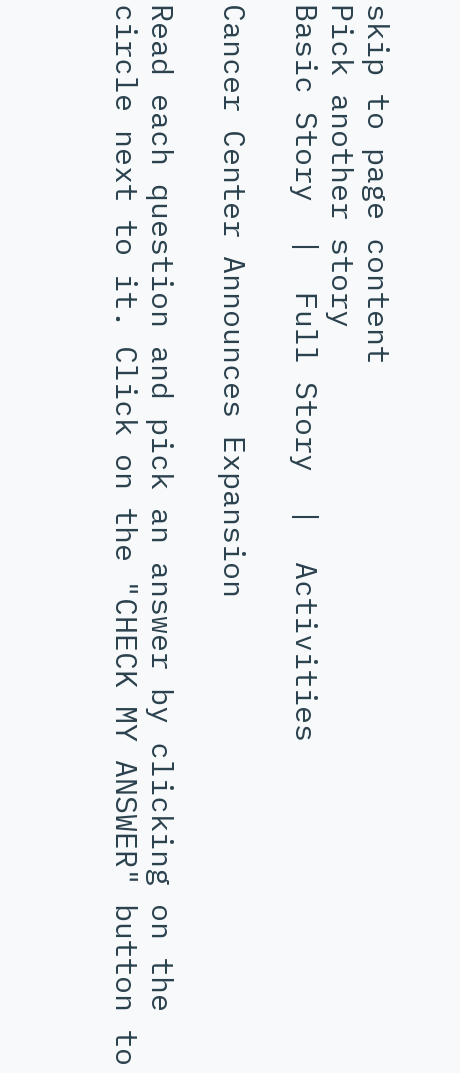skip to page content
Pick another story
Basic Story  |  Full Story  |  Activities

Cancer Center Announces Expansion

Read each question and pick an answer by clicking on the circle next to it. Click on the "CHECK MY ANSWER" button to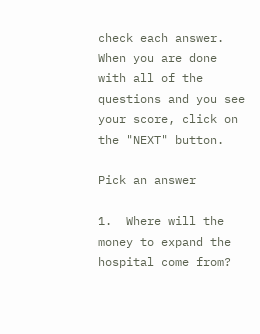check each answer. When you are done with all of the questions and you see your score, click on the "NEXT" button.

Pick an answer

1.  Where will the money to expand the hospital come from?